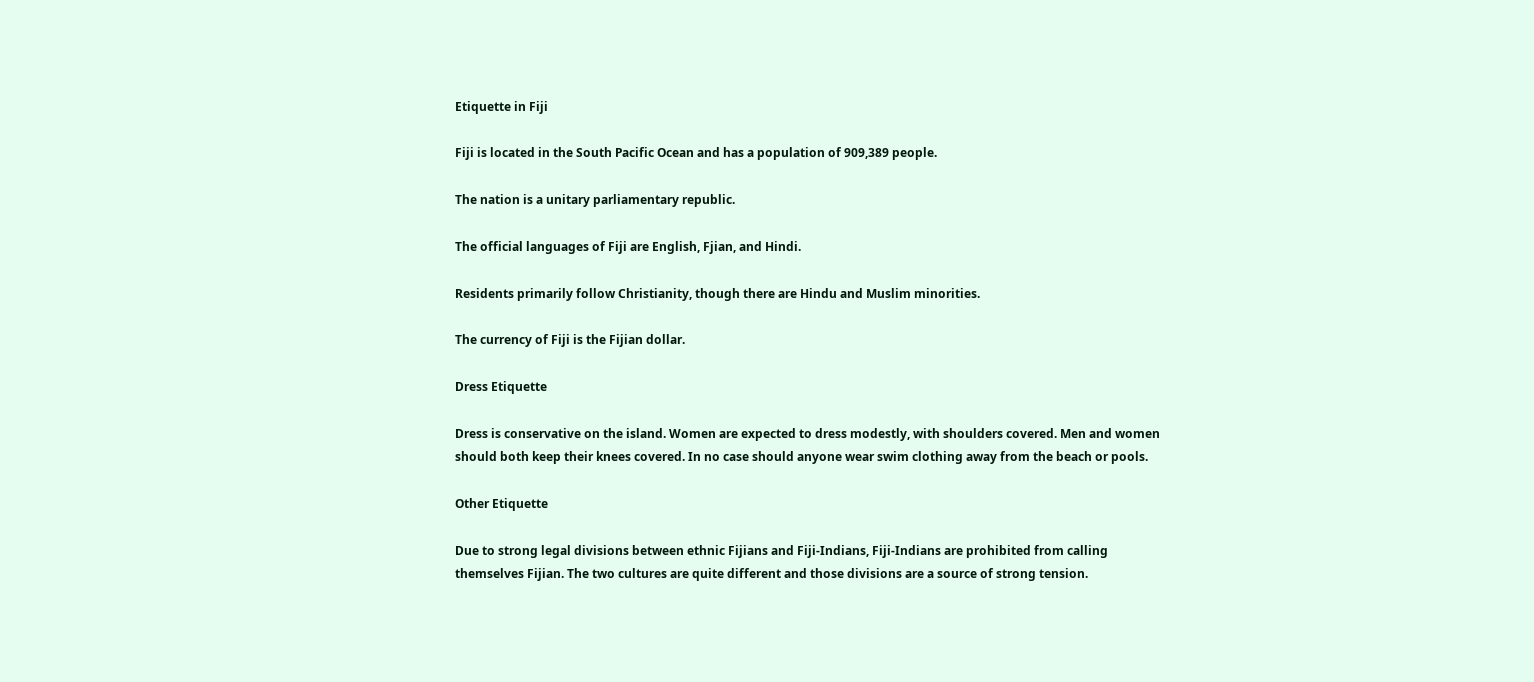Etiquette in Fiji

Fiji is located in the South Pacific Ocean and has a population of 909,389 people.

The nation is a unitary parliamentary republic.

The official languages of Fiji are English, Fjian, and Hindi.

Residents primarily follow Christianity, though there are Hindu and Muslim minorities.

The currency of Fiji is the Fijian dollar.

Dress Etiquette

Dress is conservative on the island. Women are expected to dress modestly, with shoulders covered. Men and women should both keep their knees covered. In no case should anyone wear swim clothing away from the beach or pools.

Other Etiquette

Due to strong legal divisions between ethnic Fijians and Fiji-Indians, Fiji-Indians are prohibited from calling themselves Fijian. The two cultures are quite different and those divisions are a source of strong tension.